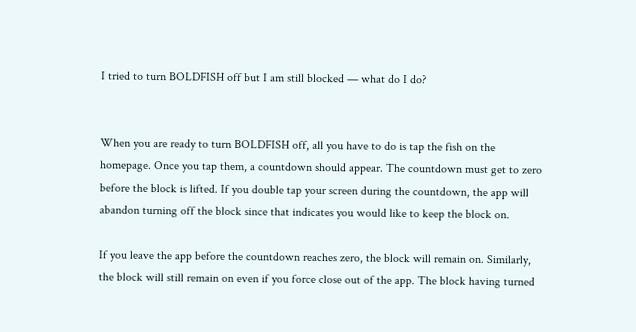I tried to turn BOLDFISH off but I am still blocked — what do I do?


When you are ready to turn BOLDFISH off, all you have to do is tap the fish on the homepage. Once you tap them, a countdown should appear. The countdown must get to zero before the block is lifted. If you double tap your screen during the countdown, the app will abandon turning off the block since that indicates you would like to keep the block on.

If you leave the app before the countdown reaches zero, the block will remain on. Similarly, the block will still remain on even if you force close out of the app. The block having turned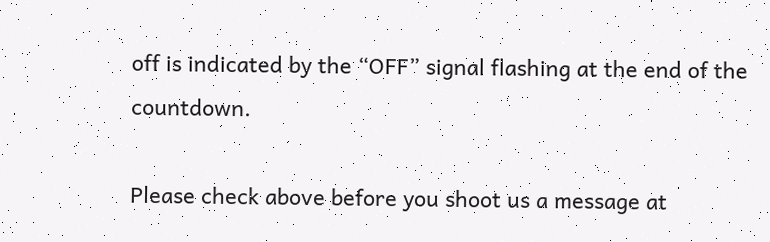off is indicated by the “OFF” signal flashing at the end of the countdown.

Please check above before you shoot us a message at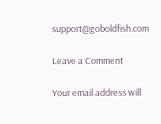support@goboldfish.com

Leave a Comment

Your email address will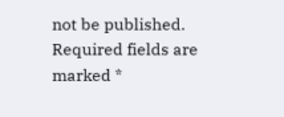not be published. Required fields are marked *